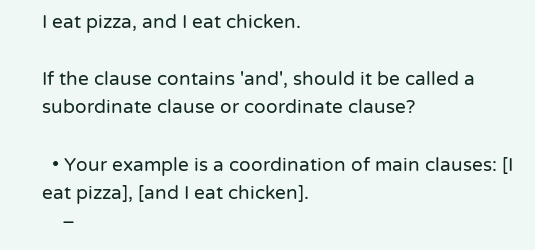I eat pizza, and I eat chicken.

If the clause contains 'and', should it be called a subordinate clause or coordinate clause?

  • Your example is a coordination of main clauses: [I eat pizza], [and I eat chicken].
    –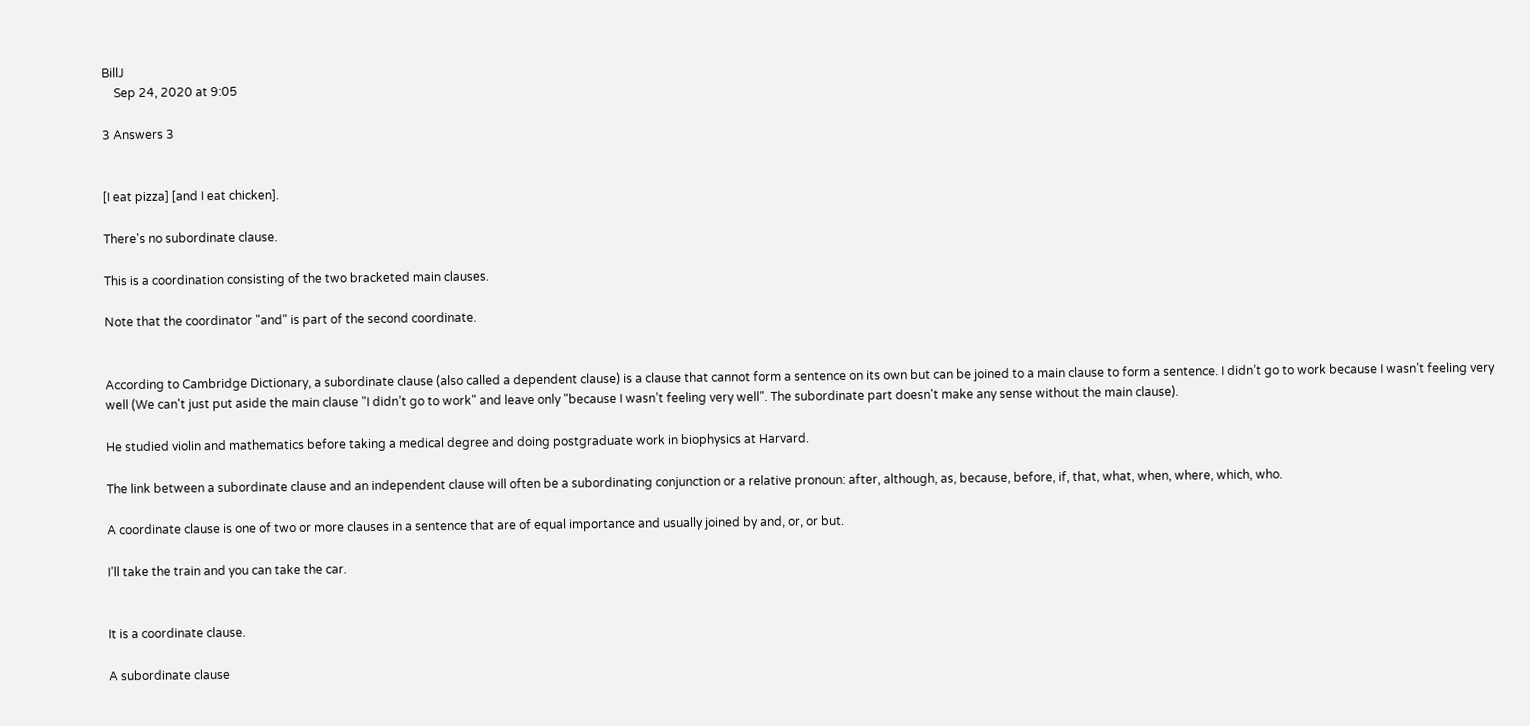BillJ
    Sep 24, 2020 at 9:05

3 Answers 3


[I eat pizza] [and I eat chicken].

There's no subordinate clause.

This is a coordination consisting of the two bracketed main clauses.

Note that the coordinator "and" is part of the second coordinate.


According to Cambridge Dictionary, a subordinate clause (also called a dependent clause) is a clause that cannot form a sentence on its own but can be joined to a main clause to form a sentence. I didn’t go to work because I wasn’t feeling very well (We can't just put aside the main clause "I didn’t go to work" and leave only "because I wasn’t feeling very well". The subordinate part doesn't make any sense without the main clause).

He studied violin and mathematics before taking a medical degree and doing postgraduate work in biophysics at Harvard.

The link between a subordinate clause and an independent clause will often be a subordinating conjunction or a relative pronoun: after, although, as, because, before, if, that, what, when, where, which, who.

A coordinate clause is one of two or more clauses in a sentence that are of equal importance and usually joined by and, or, or but.

I’ll take the train and you can take the car.


It is a coordinate clause.

A subordinate clause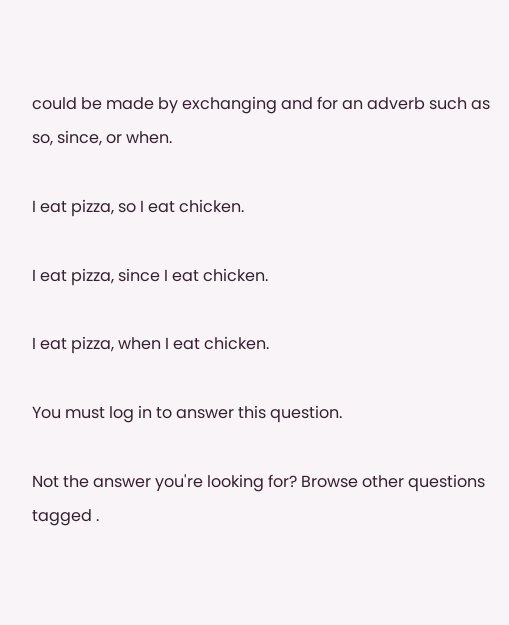could be made by exchanging and for an adverb such as so, since, or when.

I eat pizza, so I eat chicken.

I eat pizza, since I eat chicken.

I eat pizza, when I eat chicken.

You must log in to answer this question.

Not the answer you're looking for? Browse other questions tagged .